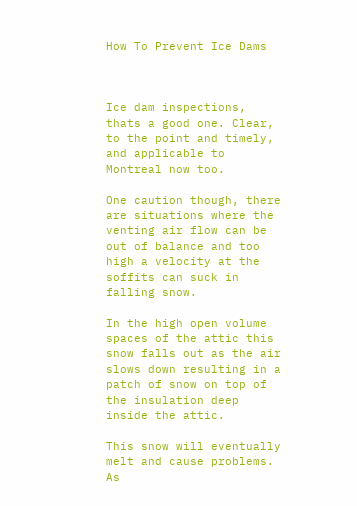How To Prevent Ice Dams



Ice dam inspections, thats a good one. Clear, to the point and timely, and applicable to Montreal now too.

One caution though, there are situations where the venting air flow can be out of balance and too high a velocity at the soffits can suck in falling snow.

In the high open volume spaces of the attic this snow falls out as the air slows down resulting in a patch of snow on top of the insulation deep inside the attic.

This snow will eventually melt and cause problems. As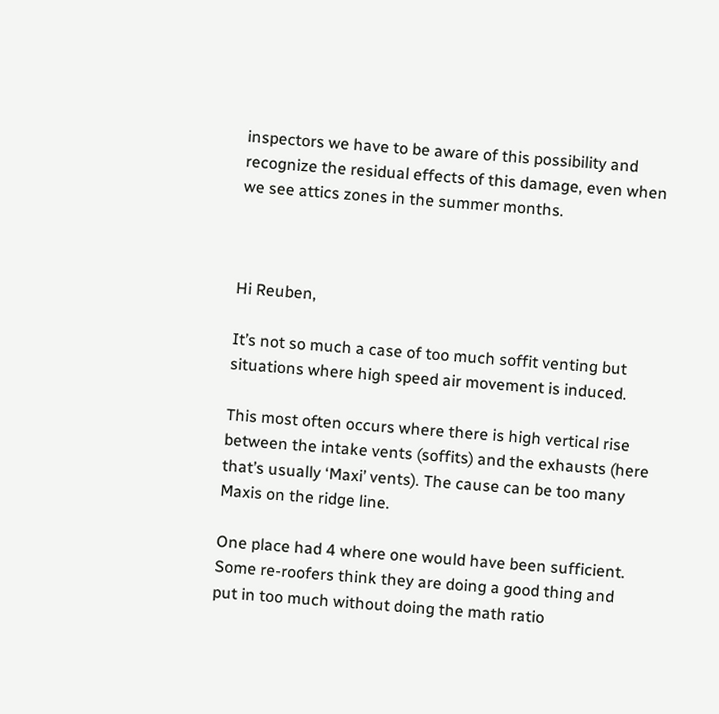inspectors we have to be aware of this possibility and recognize the residual effects of this damage, even when we see attics zones in the summer months.



Hi Reuben,

It’s not so much a case of too much soffit venting but situations where high speed air movement is induced.

This most often occurs where there is high vertical rise between the intake vents (soffits) and the exhausts (here that’s usually ‘Maxi’ vents). The cause can be too many Maxis on the ridge line.

One place had 4 where one would have been sufficient. Some re-roofers think they are doing a good thing and put in too much without doing the math ratio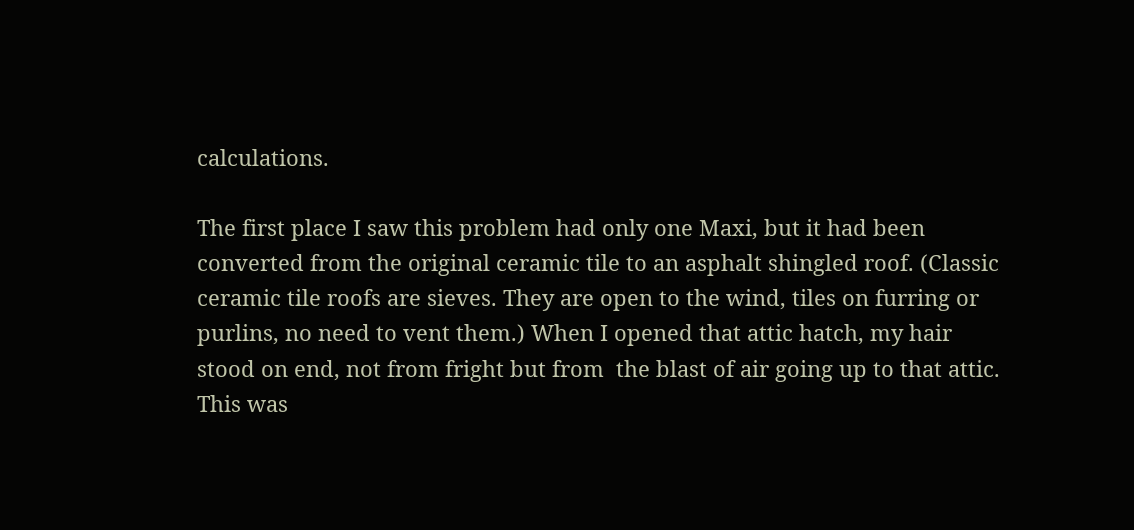calculations.

The first place I saw this problem had only one Maxi, but it had been converted from the original ceramic tile to an asphalt shingled roof. (Classic ceramic tile roofs are sieves. They are open to the wind, tiles on furring or purlins, no need to vent them.) When I opened that attic hatch, my hair stood on end, not from fright but from  the blast of air going up to that attic. This was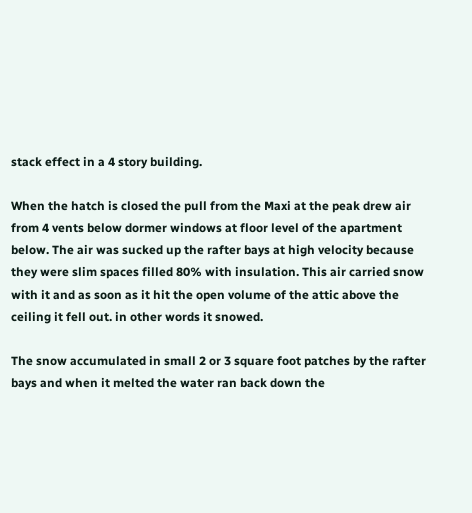stack effect in a 4 story building.

When the hatch is closed the pull from the Maxi at the peak drew air from 4 vents below dormer windows at floor level of the apartment below. The air was sucked up the rafter bays at high velocity because they were slim spaces filled 80% with insulation. This air carried snow with it and as soon as it hit the open volume of the attic above the ceiling it fell out. in other words it snowed.

The snow accumulated in small 2 or 3 square foot patches by the rafter bays and when it melted the water ran back down the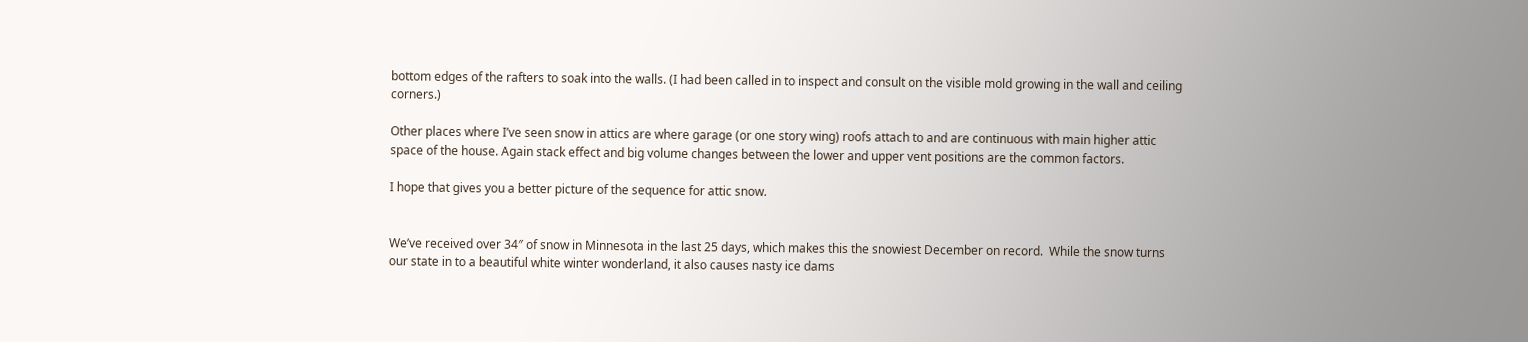bottom edges of the rafters to soak into the walls. (I had been called in to inspect and consult on the visible mold growing in the wall and ceiling corners.)

Other places where I’ve seen snow in attics are where garage (or one story wing) roofs attach to and are continuous with main higher attic space of the house. Again stack effect and big volume changes between the lower and upper vent positions are the common factors.

I hope that gives you a better picture of the sequence for attic snow.


We’ve received over 34″ of snow in Minnesota in the last 25 days, which makes this the snowiest December on record.  While the snow turns our state in to a beautiful white winter wonderland, it also causes nasty ice dams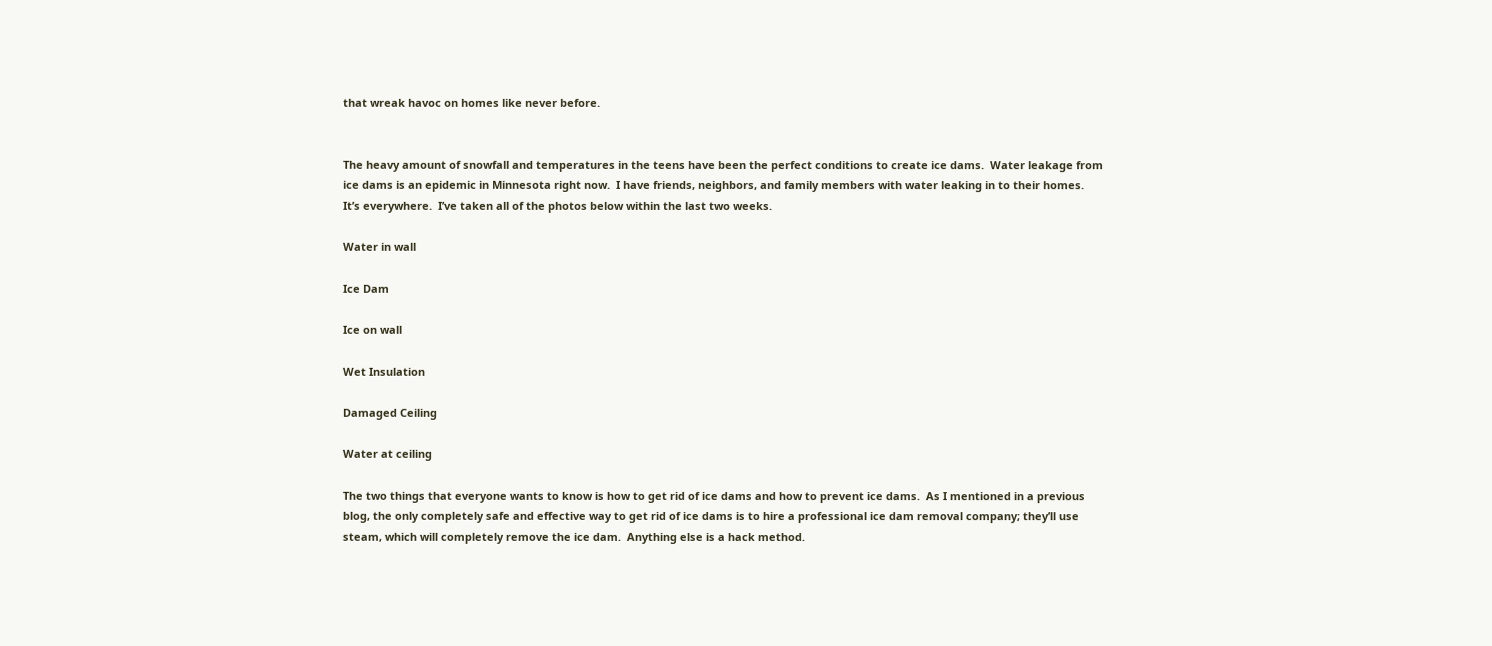that wreak havoc on homes like never before.


The heavy amount of snowfall and temperatures in the teens have been the perfect conditions to create ice dams.  Water leakage from ice dams is an epidemic in Minnesota right now.  I have friends, neighbors, and family members with water leaking in to their homes.  It’s everywhere.  I’ve taken all of the photos below within the last two weeks.

Water in wall

Ice Dam

Ice on wall

Wet Insulation

Damaged Ceiling

Water at ceiling

The two things that everyone wants to know is how to get rid of ice dams and how to prevent ice dams.  As I mentioned in a previous blog, the only completely safe and effective way to get rid of ice dams is to hire a professional ice dam removal company; they’ll use steam, which will completely remove the ice dam.  Anything else is a hack method.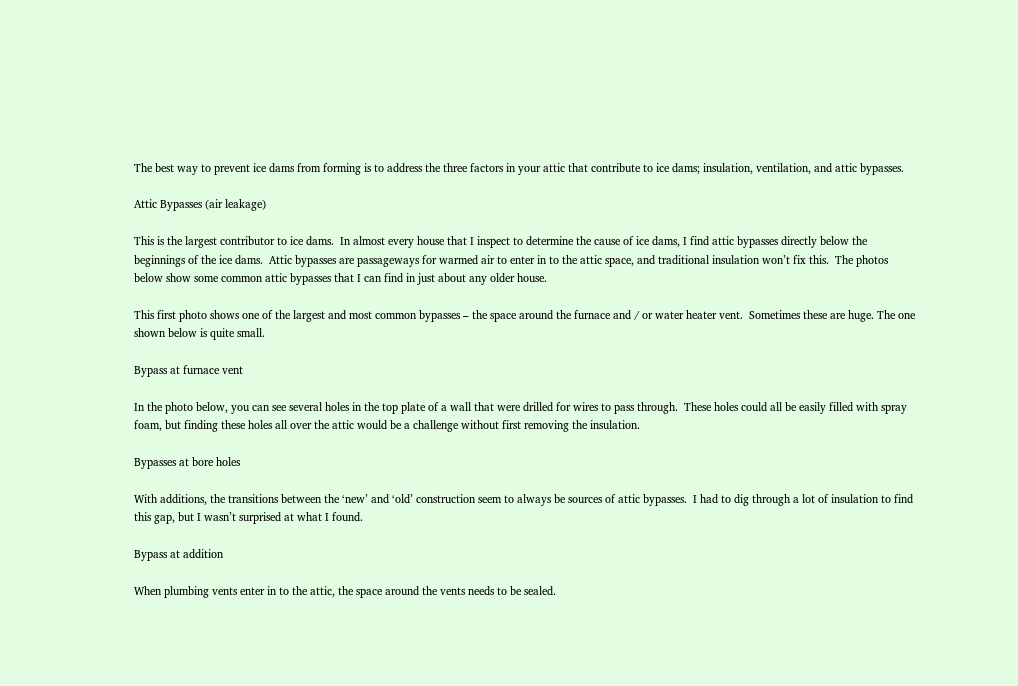The best way to prevent ice dams from forming is to address the three factors in your attic that contribute to ice dams; insulation, ventilation, and attic bypasses.

Attic Bypasses (air leakage)

This is the largest contributor to ice dams.  In almost every house that I inspect to determine the cause of ice dams, I find attic bypasses directly below the beginnings of the ice dams.  Attic bypasses are passageways for warmed air to enter in to the attic space, and traditional insulation won’t fix this.  The photos below show some common attic bypasses that I can find in just about any older house.

This first photo shows one of the largest and most common bypasses – the space around the furnace and / or water heater vent.  Sometimes these are huge. The one shown below is quite small.

Bypass at furnace vent

In the photo below, you can see several holes in the top plate of a wall that were drilled for wires to pass through.  These holes could all be easily filled with spray foam, but finding these holes all over the attic would be a challenge without first removing the insulation.

Bypasses at bore holes

With additions, the transitions between the ‘new’ and ‘old’ construction seem to always be sources of attic bypasses.  I had to dig through a lot of insulation to find this gap, but I wasn’t surprised at what I found.

Bypass at addition

When plumbing vents enter in to the attic, the space around the vents needs to be sealed.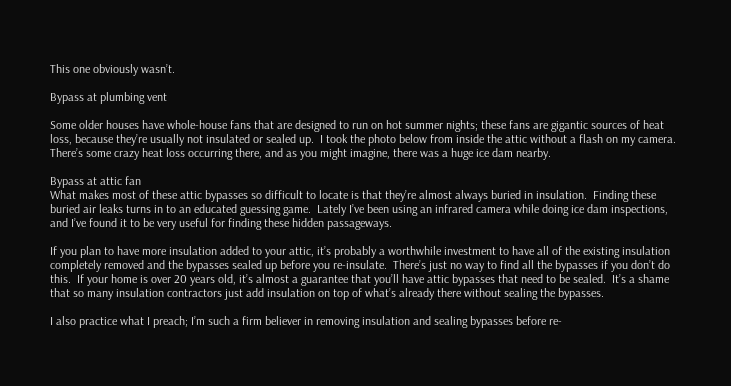This one obviously wasn’t.

Bypass at plumbing vent

Some older houses have whole-house fans that are designed to run on hot summer nights; these fans are gigantic sources of heat loss, because they’re usually not insulated or sealed up.  I took the photo below from inside the attic without a flash on my camera.  There’s some crazy heat loss occurring there, and as you might imagine, there was a huge ice dam nearby.

Bypass at attic fan
What makes most of these attic bypasses so difficult to locate is that they’re almost always buried in insulation.  Finding these buried air leaks turns in to an educated guessing game.  Lately I’ve been using an infrared camera while doing ice dam inspections, and I’ve found it to be very useful for finding these hidden passageways.

If you plan to have more insulation added to your attic, it’s probably a worthwhile investment to have all of the existing insulation completely removed and the bypasses sealed up before you re-insulate.  There’s just no way to find all the bypasses if you don’t do this.  If your home is over 20 years old, it’s almost a guarantee that you’ll have attic bypasses that need to be sealed.  It’s a shame that so many insulation contractors just add insulation on top of what’s already there without sealing the bypasses.

I also practice what I preach; I’m such a firm believer in removing insulation and sealing bypasses before re-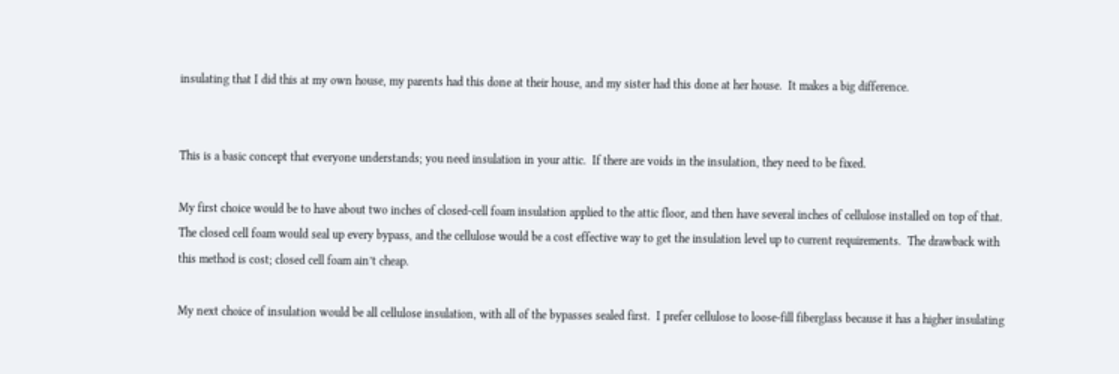insulating that I did this at my own house, my parents had this done at their house, and my sister had this done at her house.  It makes a big difference.


This is a basic concept that everyone understands; you need insulation in your attic.  If there are voids in the insulation, they need to be fixed.

My first choice would be to have about two inches of closed-cell foam insulation applied to the attic floor, and then have several inches of cellulose installed on top of that.  The closed cell foam would seal up every bypass, and the cellulose would be a cost effective way to get the insulation level up to current requirements.  The drawback with this method is cost; closed cell foam ain’t cheap.

My next choice of insulation would be all cellulose insulation, with all of the bypasses sealed first.  I prefer cellulose to loose-fill fiberglass because it has a higher insulating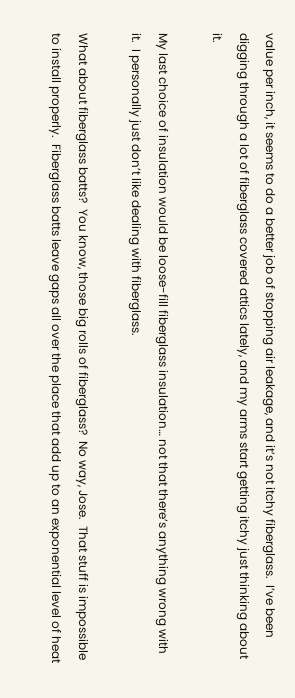value per inch, it seems to do a better job of stopping air leakage, and it’s not itchy fiberglass.  I’ve been digging through a lot of fiberglass covered attics lately, and my arms start getting itchy just thinking about it.

My last choice of insulation would be loose-fill fiberglass insulation… not that there’s anything wrong with it.  I personally just don’t like dealing with fiberglass.

What about fiberglass batts?  You know, those big rolls of fiberglass?  No way, Jose.  That stuff is impossible to install properly.  Fiberglass batts leave gaps all over the place that add up to an exponential level of heat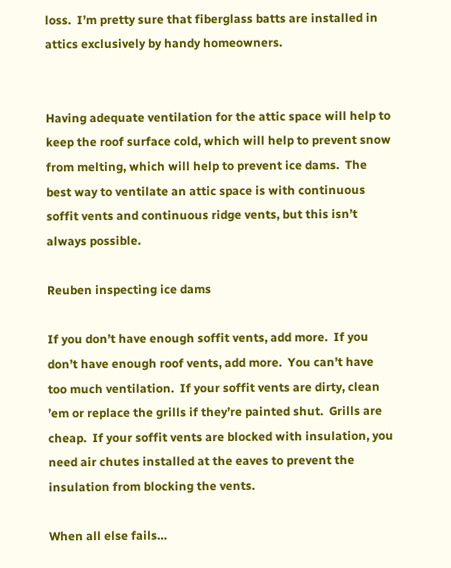loss.  I’m pretty sure that fiberglass batts are installed in attics exclusively by handy homeowners.


Having adequate ventilation for the attic space will help to keep the roof surface cold, which will help to prevent snow from melting, which will help to prevent ice dams.  The best way to ventilate an attic space is with continuous soffit vents and continuous ridge vents, but this isn’t always possible.

Reuben inspecting ice dams

If you don’t have enough soffit vents, add more.  If you don’t have enough roof vents, add more.  You can’t have too much ventilation.  If your soffit vents are dirty, clean ’em or replace the grills if they’re painted shut.  Grills are cheap.  If your soffit vents are blocked with insulation, you need air chutes installed at the eaves to prevent the insulation from blocking the vents.

When all else fails…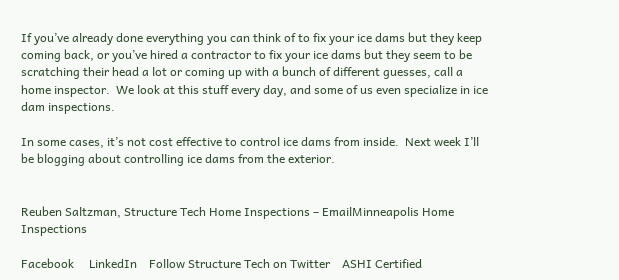If you’ve already done everything you can think of to fix your ice dams but they keep coming back, or you’ve hired a contractor to fix your ice dams but they seem to be scratching their head a lot or coming up with a bunch of different guesses, call a home inspector.  We look at this stuff every day, and some of us even specialize in ice dam inspections.

In some cases, it’s not cost effective to control ice dams from inside.  Next week I’ll be blogging about controlling ice dams from the exterior.


Reuben Saltzman, Structure Tech Home Inspections – EmailMinneapolis Home Inspections

Facebook     LinkedIn    Follow Structure Tech on Twitter    ASHI Certified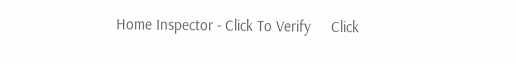Home Inspector - Click To Verify     Click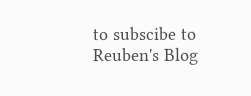to subscibe to Reuben's Blog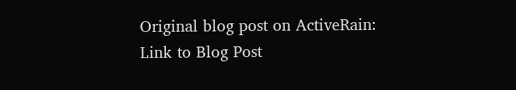Original blog post on ActiveRain: Link to Blog Post